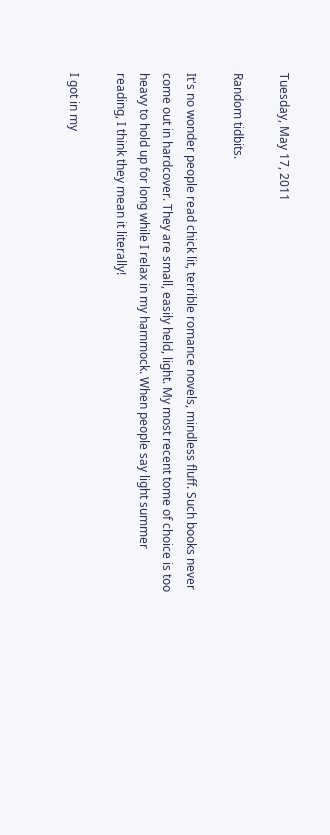Tuesday, May 17, 2011

Random tidbits.

It's no wonder people read chick lit, terrible romance novels, mindless fluff. Such books never come out in hardcover. They are small, easily held, light. My most recent tome of choice is too heavy to hold up for long while I relax in my hammock. When people say light summer reading, I think they mean it literally!

I got in my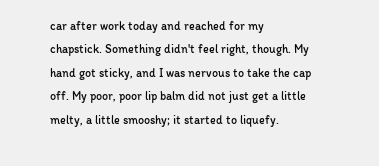car after work today and reached for my chapstick. Something didn't feel right, though. My hand got sticky, and I was nervous to take the cap off. My poor, poor lip balm did not just get a little melty, a little smooshy; it started to liquefy.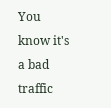You know it's a bad traffic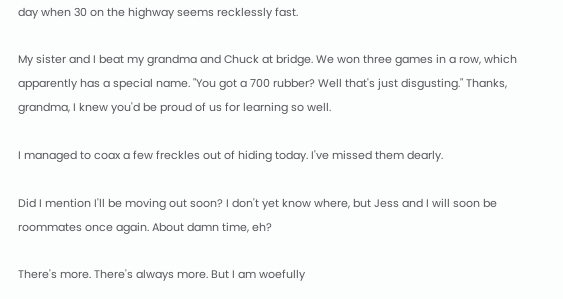day when 30 on the highway seems recklessly fast.

My sister and I beat my grandma and Chuck at bridge. We won three games in a row, which apparently has a special name. "You got a 700 rubber? Well that's just disgusting." Thanks, grandma, I knew you'd be proud of us for learning so well.

I managed to coax a few freckles out of hiding today. I've missed them dearly.

Did I mention I'll be moving out soon? I don't yet know where, but Jess and I will soon be roommates once again. About damn time, eh?

There's more. There's always more. But I am woefully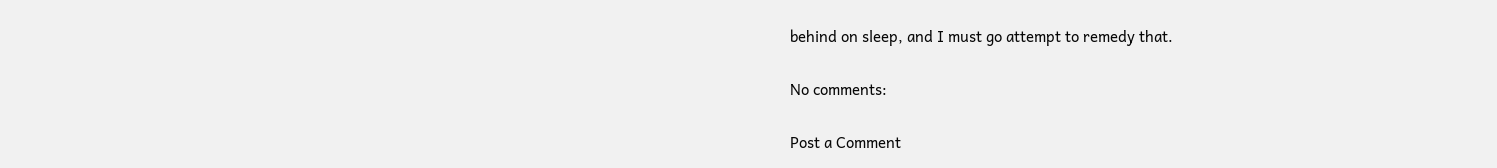behind on sleep, and I must go attempt to remedy that.

No comments:

Post a Comment